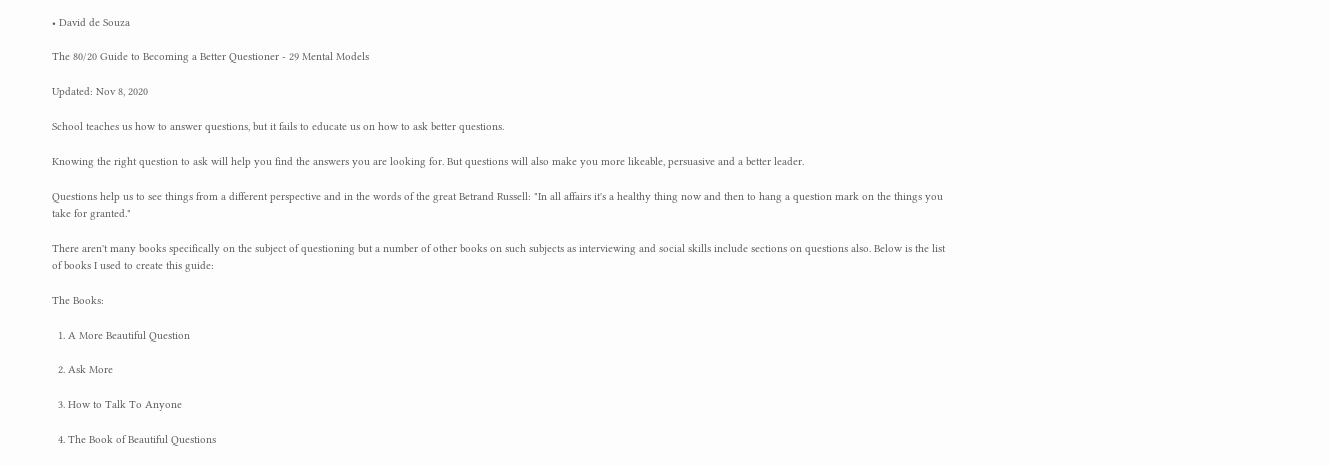• David de Souza

The 80/20 Guide to Becoming a Better Questioner - 29 Mental Models

Updated: Nov 8, 2020

School teaches us how to answer questions, but it fails to educate us on how to ask better questions.

Knowing the right question to ask will help you find the answers you are looking for. But questions will also make you more likeable, persuasive and a better leader.

Questions help us to see things from a different perspective and in the words of the great Betrand Russell: "In all affairs it's a healthy thing now and then to hang a question mark on the things you take for granted."

There aren't many books specifically on the subject of questioning but a number of other books on such subjects as interviewing and social skills include sections on questions also. Below is the list of books I used to create this guide:

The Books:

  1. A More Beautiful Question

  2. Ask More

  3. How to Talk To Anyone

  4. The Book of Beautiful Questions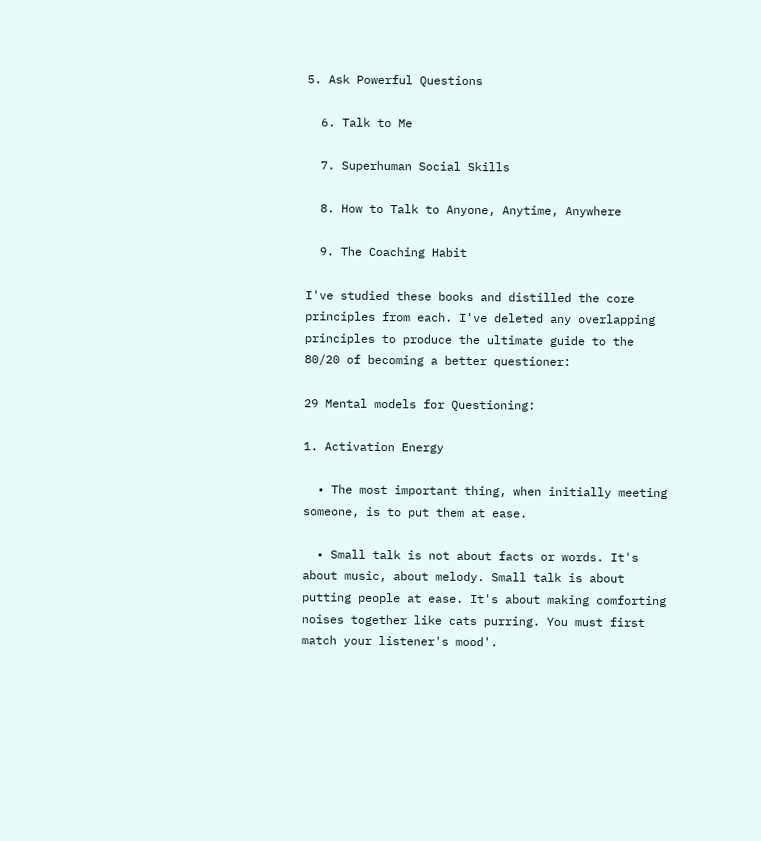5. Ask Powerful Questions

  6. Talk to Me

  7. Superhuman Social Skills

  8. How to Talk to Anyone, Anytime, Anywhere

  9. The Coaching Habit

I've studied these books and distilled the core principles from each. I've deleted any overlapping principles to produce the ultimate guide to the 80/20 of becoming a better questioner:

29 Mental models for Questioning:

1. Activation Energy

  • The most important thing, when initially meeting someone, is to put them at ease.

  • Small talk is not about facts or words. It's about music, about melody. Small talk is about putting people at ease. It's about making comforting noises together like cats purring. You must first match your listener's mood'.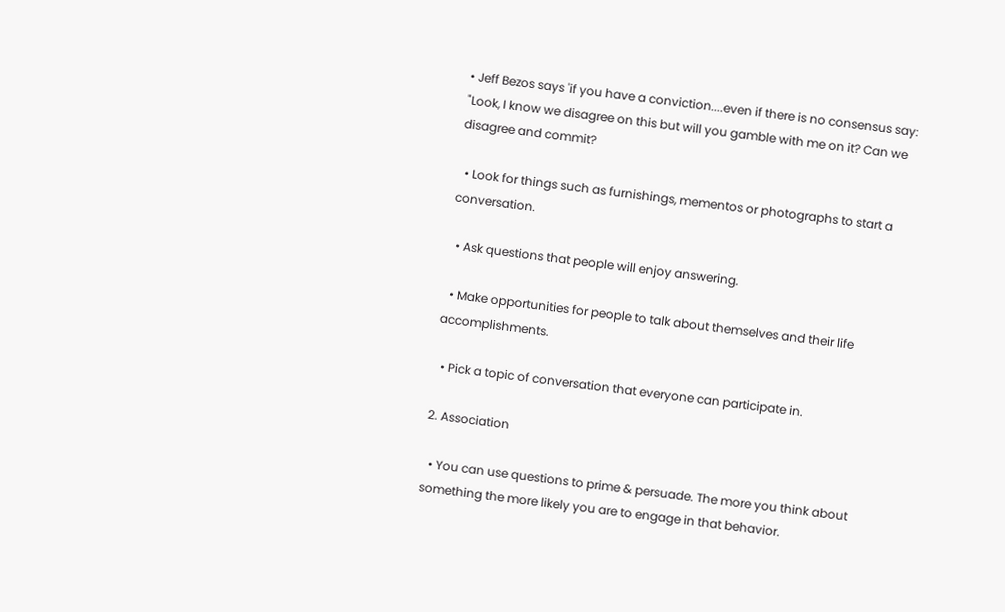• Jeff Bezos says 'if you have a conviction....even if there is no consensus say: "Look, I know we disagree on this but will you gamble with me on it? Can we disagree and commit?

  • Look for things such as furnishings, mementos or photographs to start a conversation.

  • Ask questions that people will enjoy answering.

  • Make opportunities for people to talk about themselves and their life accomplishments.

  • Pick a topic of conversation that everyone can participate in.

2. Association

  • You can use questions to prime & persuade. The more you think about something the more likely you are to engage in that behavior.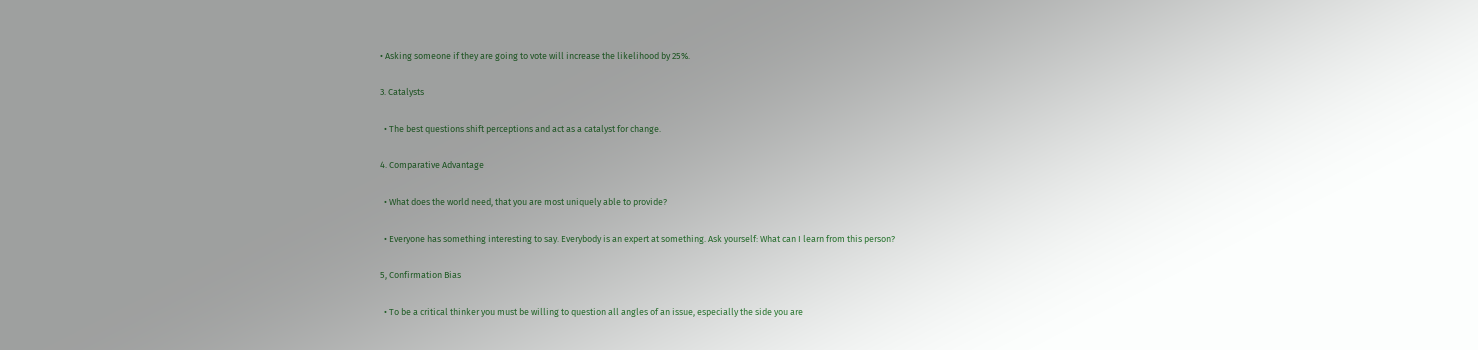• Asking someone if they are going to vote will increase the likelihood by 25%.

3. Catalysts

  • The best questions shift perceptions and act as a catalyst for change.

4. Comparative Advantage

  • What does the world need, that you are most uniquely able to provide?

  • Everyone has something interesting to say. Everybody is an expert at something. Ask yourself: What can I learn from this person?

5, Confirmation Bias

  • To be a critical thinker you must be willing to question all angles of an issue, especially the side you are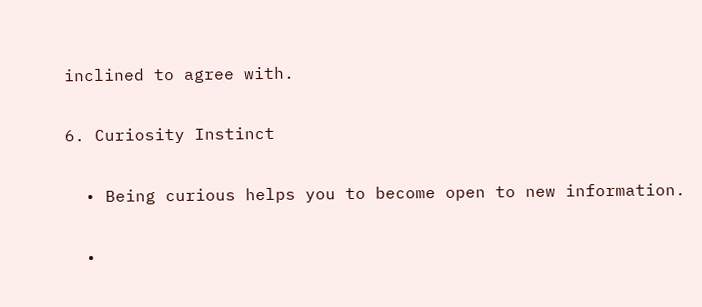inclined to agree with.

6. Curiosity Instinct

  • Being curious helps you to become open to new information.

  •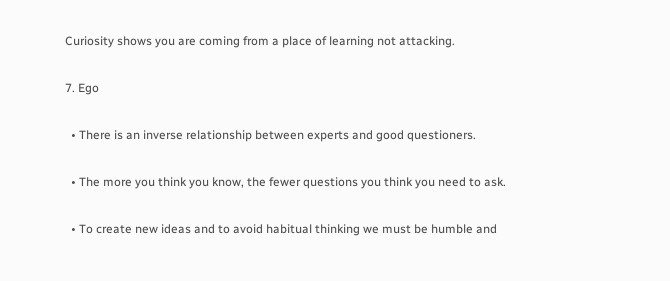Curiosity shows you are coming from a place of learning not attacking.

7. Ego

  • There is an inverse relationship between experts and good questioners.

  • The more you think you know, the fewer questions you think you need to ask.

  • To create new ideas and to avoid habitual thinking we must be humble and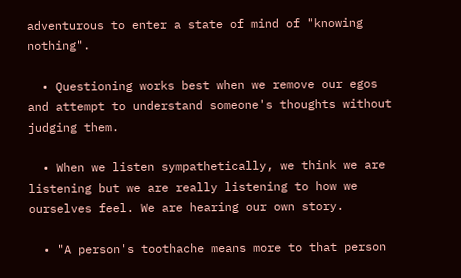adventurous to enter a state of mind of "knowing nothing".

  • Questioning works best when we remove our egos and attempt to understand someone's thoughts without judging them.

  • When we listen sympathetically, we think we are listening but we are really listening to how we ourselves feel. We are hearing our own story.

  • "A person's toothache means more to that person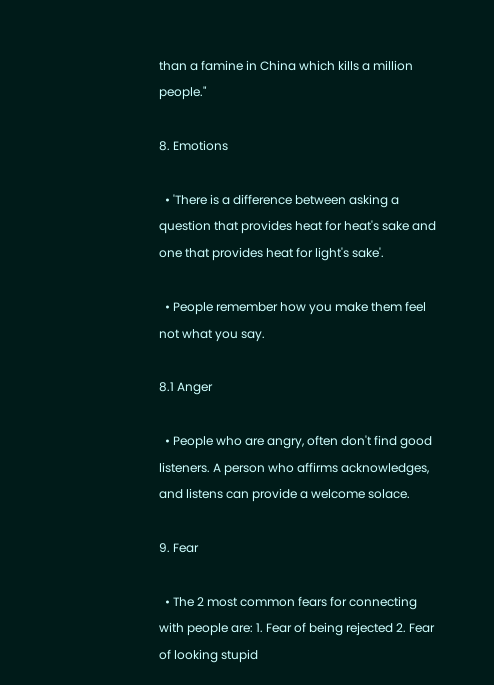than a famine in China which kills a million people."

8. Emotions

  • 'There is a difference between asking a question that provides heat for heat's sake and one that provides heat for light's sake'.

  • People remember how you make them feel not what you say.

8.1 Anger

  • People who are angry, often don't find good listeners. A person who affirms acknowledges, and listens can provide a welcome solace.

9. Fear

  • The 2 most common fears for connecting with people are: 1. Fear of being rejected 2. Fear of looking stupid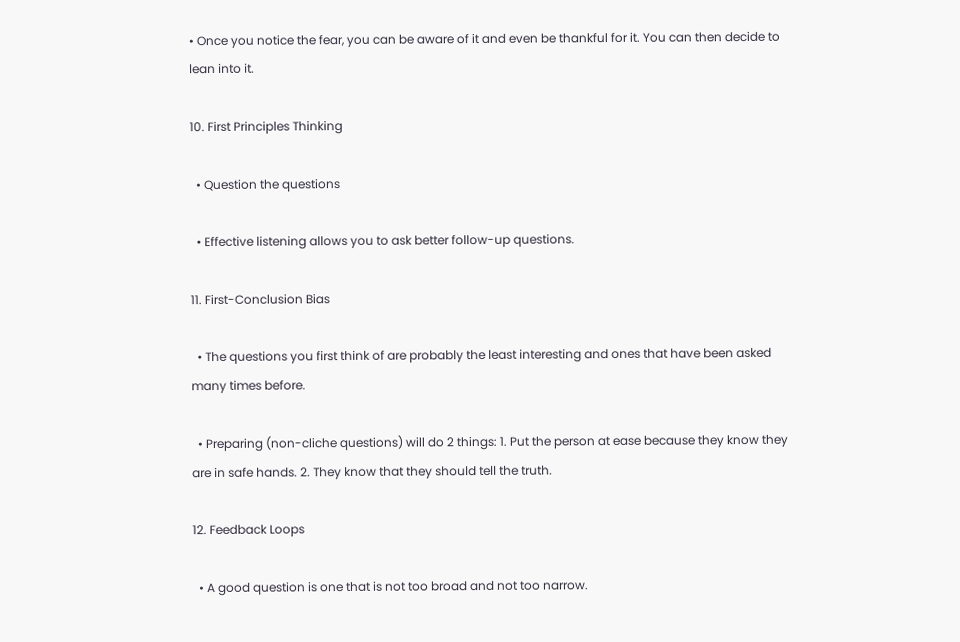• Once you notice the fear, you can be aware of it and even be thankful for it. You can then decide to lean into it.

10. First Principles Thinking

  • Question the questions

  • Effective listening allows you to ask better follow-up questions.

11. First-Conclusion Bias

  • The questions you first think of are probably the least interesting and ones that have been asked many times before.

  • Preparing (non-cliche questions) will do 2 things: 1. Put the person at ease because they know they are in safe hands. 2. They know that they should tell the truth.

12. Feedback Loops

  • A good question is one that is not too broad and not too narrow.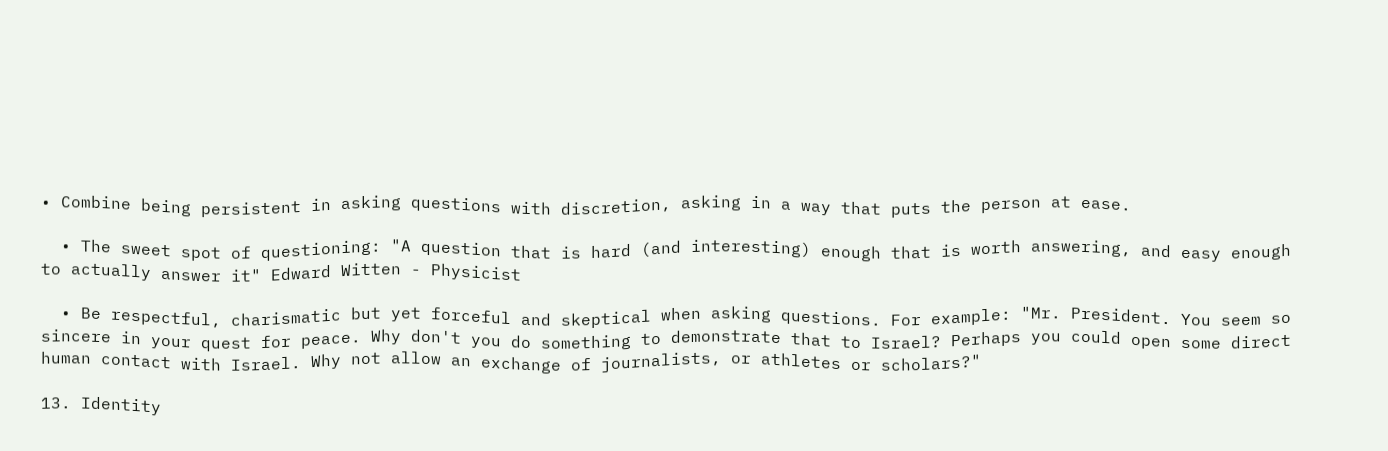• Combine being persistent in asking questions with discretion, asking in a way that puts the person at ease.

  • The sweet spot of questioning: "A question that is hard (and interesting) enough that is worth answering, and easy enough to actually answer it" Edward Witten - Physicist

  • Be respectful, charismatic but yet forceful and skeptical when asking questions. For example: "Mr. President. You seem so sincere in your quest for peace. Why don't you do something to demonstrate that to Israel? Perhaps you could open some direct human contact with Israel. Why not allow an exchange of journalists, or athletes or scholars?"

13. Identity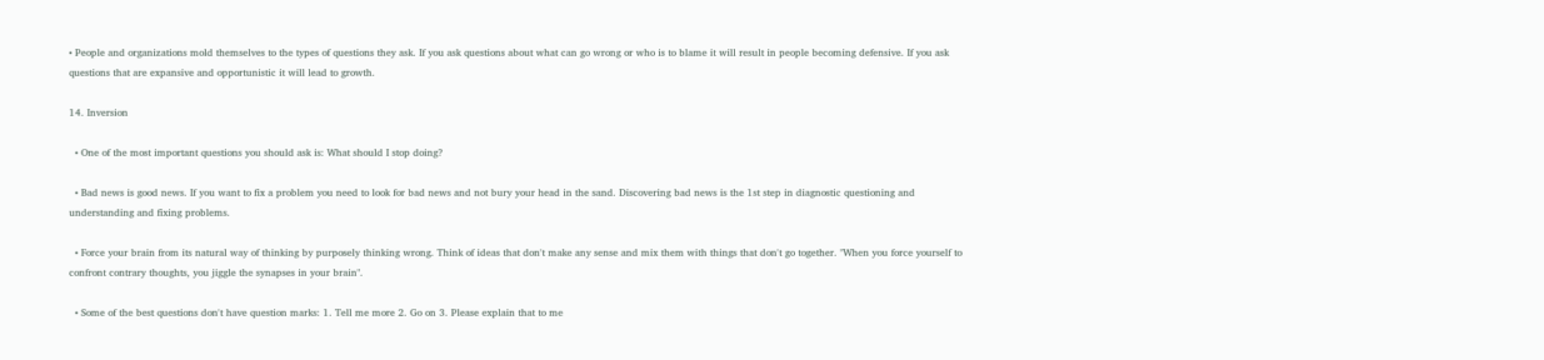• People and organizations mold themselves to the types of questions they ask. If you ask questions about what can go wrong or who is to blame it will result in people becoming defensive. If you ask questions that are expansive and opportunistic it will lead to growth.

14. Inversion

  • One of the most important questions you should ask is: What should I stop doing?

  • Bad news is good news. If you want to fix a problem you need to look for bad news and not bury your head in the sand. Discovering bad news is the 1st step in diagnostic questioning and understanding and fixing problems.

  • Force your brain from its natural way of thinking by purposely thinking wrong. Think of ideas that don't make any sense and mix them with things that don't go together. "When you force yourself to confront contrary thoughts, you jiggle the synapses in your brain".

  • Some of the best questions don't have question marks: 1. Tell me more 2. Go on 3. Please explain that to me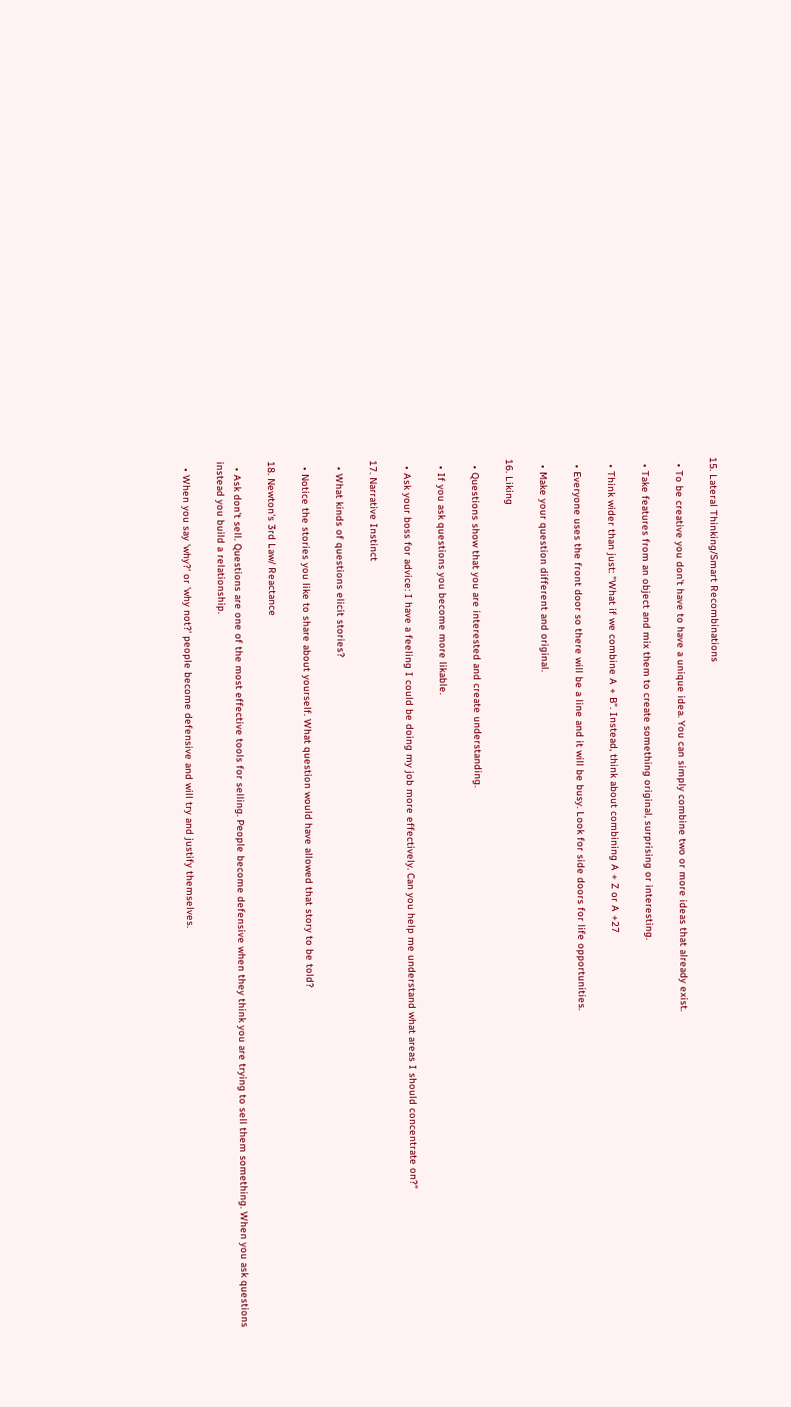15. Lateral Thinking/Smart Recombinations

  • To be creative you don't have to have a unique idea. You can simply combine two or more ideas that already exist.

  • Take features from an object and mix them to create something original, surprising or interesting.

  • Think wider than just: "What if we combine A + B". Instead, think about combining A + Z or A +27

  • Everyone uses the front door so there will be a line and it will be busy. Look for side doors for life opportunities.

  • Make your question different and original.

16. Liking

  • Questions show that you are interested and create understanding.

  • If you ask questions you become more likable.

  • Ask your boss for advice: I have a feeling I could be doing my job more effectively. Can you help me understand what areas I should concentrate on?"

17. Narrative Instinct

  • What kinds of questions elicit stories?

  • Notice the stories you like to share about yourself. What question would have allowed that story to be told?

18. Newton's 3rd Law/ Reactance

  • Ask don't sell. Questions are one of the most effective tools for selling. People become defensive when they think you are trying to sell them something. When you ask questions instead you build a relationship.

  • When you say 'why?' or 'why not?' people become defensive and will try and justify themselves.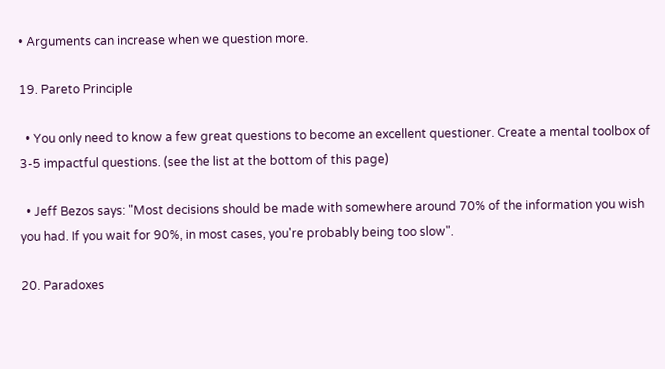• Arguments can increase when we question more.

19. Pareto Principle

  • You only need to know a few great questions to become an excellent questioner. Create a mental toolbox of 3-5 impactful questions. (see the list at the bottom of this page)

  • Jeff Bezos says: "Most decisions should be made with somewhere around 70% of the information you wish you had. If you wait for 90%, in most cases, you're probably being too slow".

20. Paradoxes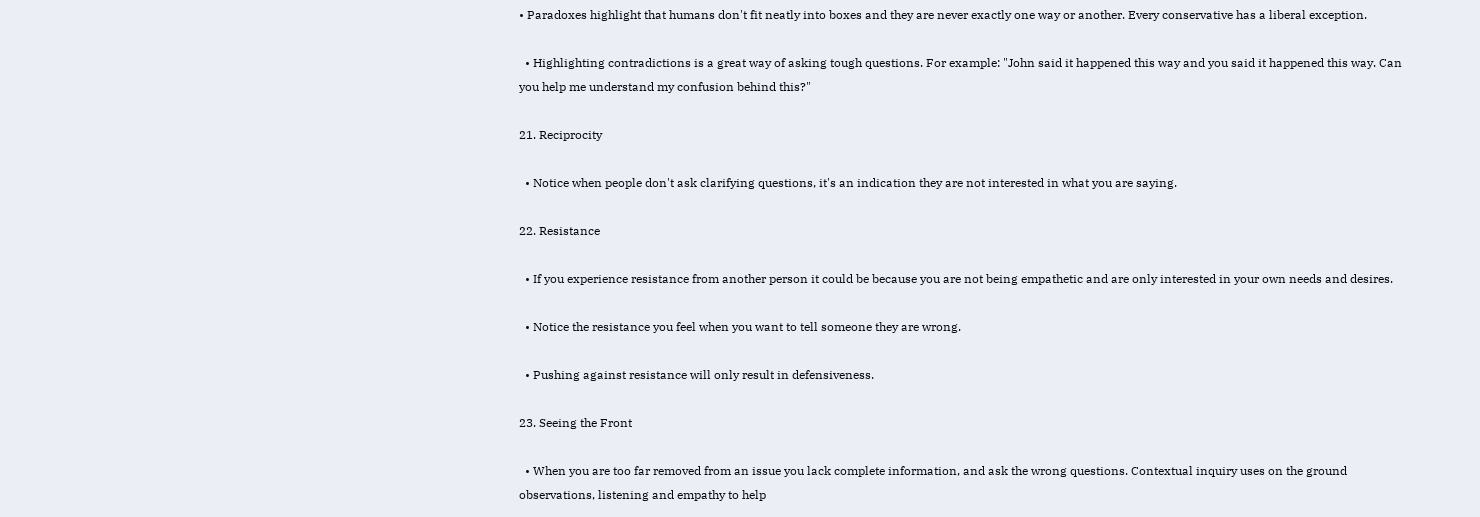• Paradoxes highlight that humans don't fit neatly into boxes and they are never exactly one way or another. Every conservative has a liberal exception.

  • Highlighting contradictions is a great way of asking tough questions. For example: "John said it happened this way and you said it happened this way. Can you help me understand my confusion behind this?"

21. Reciprocity

  • Notice when people don't ask clarifying questions, it's an indication they are not interested in what you are saying.

22. Resistance

  • If you experience resistance from another person it could be because you are not being empathetic and are only interested in your own needs and desires.

  • Notice the resistance you feel when you want to tell someone they are wrong.

  • Pushing against resistance will only result in defensiveness.

23. Seeing the Front

  • When you are too far removed from an issue you lack complete information, and ask the wrong questions. Contextual inquiry uses on the ground observations, listening and empathy to help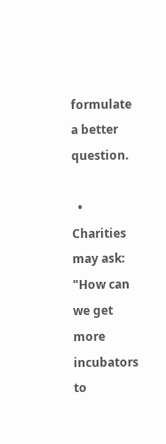formulate a better question.

  • Charities may ask: "How can we get more incubators to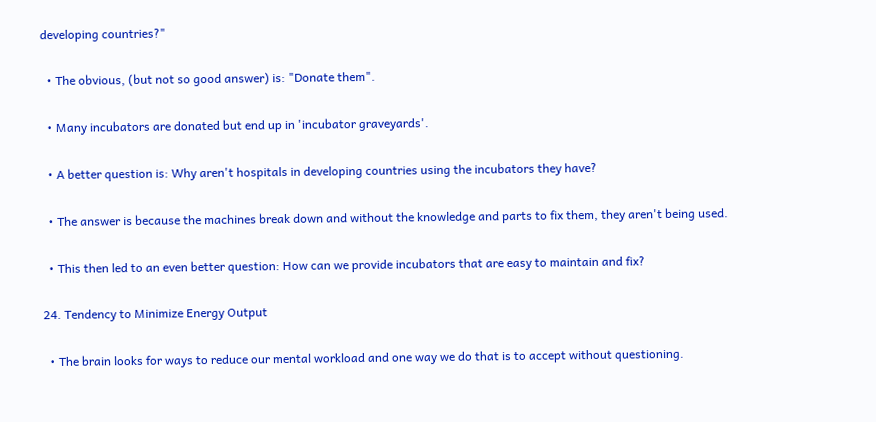developing countries?"

  • The obvious, (but not so good answer) is: "Donate them".

  • Many incubators are donated but end up in 'incubator graveyards'.

  • A better question is: Why aren't hospitals in developing countries using the incubators they have?

  • The answer is because the machines break down and without the knowledge and parts to fix them, they aren't being used.

  • This then led to an even better question: How can we provide incubators that are easy to maintain and fix?

24. Tendency to Minimize Energy Output

  • The brain looks for ways to reduce our mental workload and one way we do that is to accept without questioning.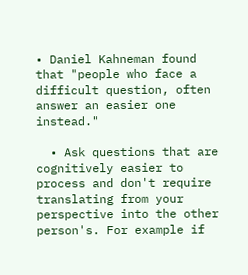• Daniel Kahneman found that "people who face a difficult question, often answer an easier one instead."

  • Ask questions that are cognitively easier to process and don't require translating from your perspective into the other person's. For example if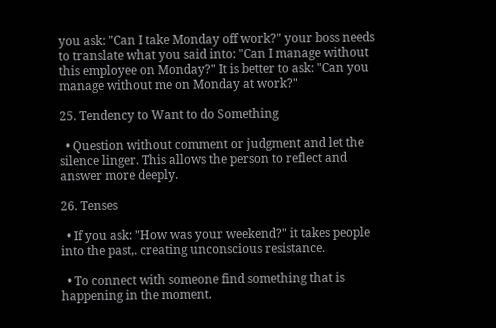you ask: "Can I take Monday off work?" your boss needs to translate what you said into: "Can I manage without this employee on Monday?" It is better to ask: "Can you manage without me on Monday at work?"

25. Tendency to Want to do Something

  • Question without comment or judgment and let the silence linger. This allows the person to reflect and answer more deeply.

26. Tenses

  • If you ask: "How was your weekend?" it takes people into the past,. creating unconscious resistance.

  • To connect with someone find something that is happening in the moment.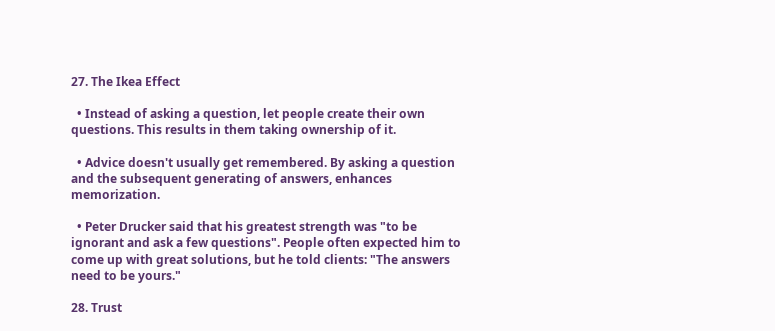27. The Ikea Effect

  • Instead of asking a question, let people create their own questions. This results in them taking ownership of it.

  • Advice doesn't usually get remembered. By asking a question and the subsequent generating of answers, enhances memorization.

  • Peter Drucker said that his greatest strength was "to be ignorant and ask a few questions". People often expected him to come up with great solutions, but he told clients: "The answers need to be yours."

28. Trust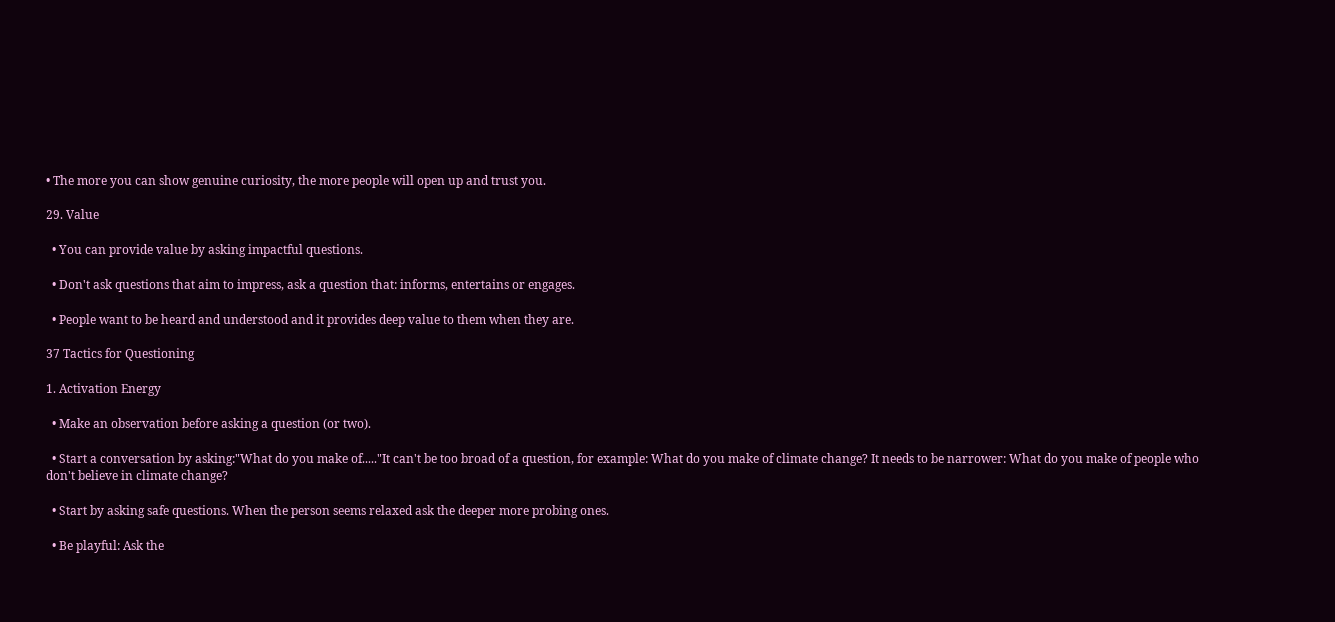• The more you can show genuine curiosity, the more people will open up and trust you.

29. Value

  • You can provide value by asking impactful questions.

  • Don't ask questions that aim to impress, ask a question that: informs, entertains or engages.

  • People want to be heard and understood and it provides deep value to them when they are.

37 Tactics for Questioning

1. Activation Energy

  • Make an observation before asking a question (or two).

  • Start a conversation by asking:"What do you make of....."It can't be too broad of a question, for example: What do you make of climate change? It needs to be narrower: What do you make of people who don't believe in climate change?

  • Start by asking safe questions. When the person seems relaxed ask the deeper more probing ones.

  • Be playful: Ask the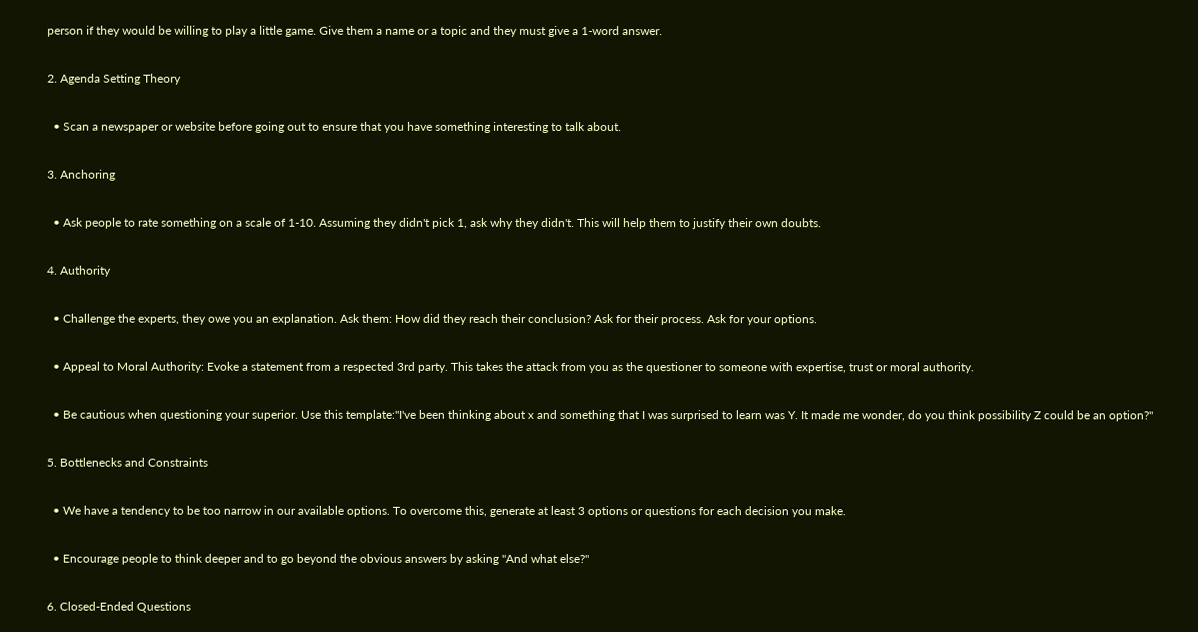person if they would be willing to play a little game. Give them a name or a topic and they must give a 1-word answer.

2. Agenda Setting Theory

  • Scan a newspaper or website before going out to ensure that you have something interesting to talk about.

3. Anchoring

  • Ask people to rate something on a scale of 1-10. Assuming they didn't pick 1, ask why they didn't. This will help them to justify their own doubts.

4. Authority

  • Challenge the experts, they owe you an explanation. Ask them: How did they reach their conclusion? Ask for their process. Ask for your options.

  • Appeal to Moral Authority: Evoke a statement from a respected 3rd party. This takes the attack from you as the questioner to someone with expertise, trust or moral authority.

  • Be cautious when questioning your superior. Use this template:"I've been thinking about x and something that I was surprised to learn was Y. It made me wonder, do you think possibility Z could be an option?"

5. Bottlenecks and Constraints

  • We have a tendency to be too narrow in our available options. To overcome this, generate at least 3 options or questions for each decision you make.

  • Encourage people to think deeper and to go beyond the obvious answers by asking "And what else?"

6. Closed-Ended Questions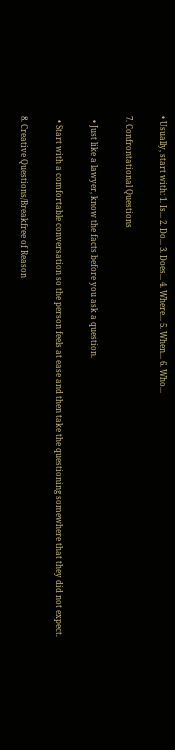• Usually, start with: 1. Is... 2. Do... 3. Does... 4. Where... 5. When... 6. Who...

7. Confrontational Questions

  • Just like a lawyer, know the facts before you ask a question.

  • Start with a comfortable conversation so the person feels at ease and then take the questioning somewhere that they did not expect.

8. Creative Questions/Breakfree of Reason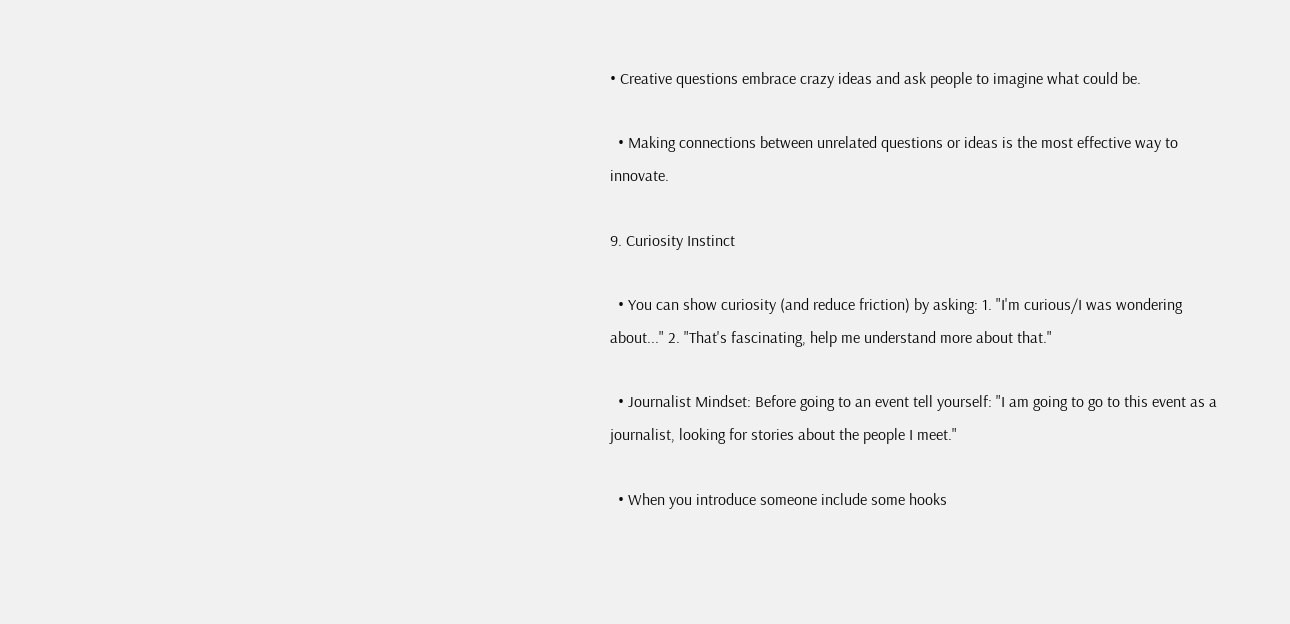• Creative questions embrace crazy ideas and ask people to imagine what could be.

  • Making connections between unrelated questions or ideas is the most effective way to innovate.

9. Curiosity Instinct

  • You can show curiosity (and reduce friction) by asking: 1. "I'm curious/I was wondering about..." 2. "That's fascinating, help me understand more about that."

  • Journalist Mindset: Before going to an event tell yourself: "I am going to go to this event as a journalist, looking for stories about the people I meet."

  • When you introduce someone include some hooks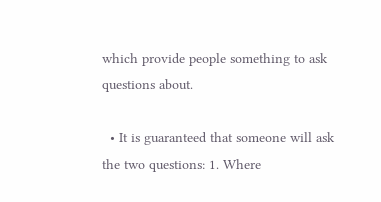which provide people something to ask questions about.

  • It is guaranteed that someone will ask the two questions: 1. Where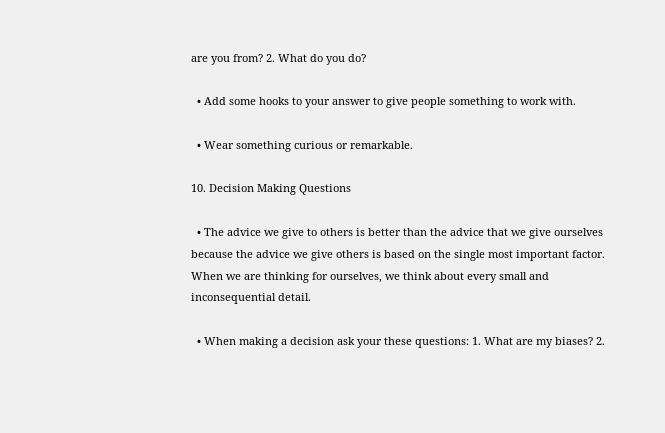are you from? 2. What do you do?

  • Add some hooks to your answer to give people something to work with.

  • Wear something curious or remarkable.

10. Decision Making Questions

  • The advice we give to others is better than the advice that we give ourselves because the advice we give others is based on the single most important factor. When we are thinking for ourselves, we think about every small and inconsequential detail.

  • When making a decision ask your these questions: 1. What are my biases? 2.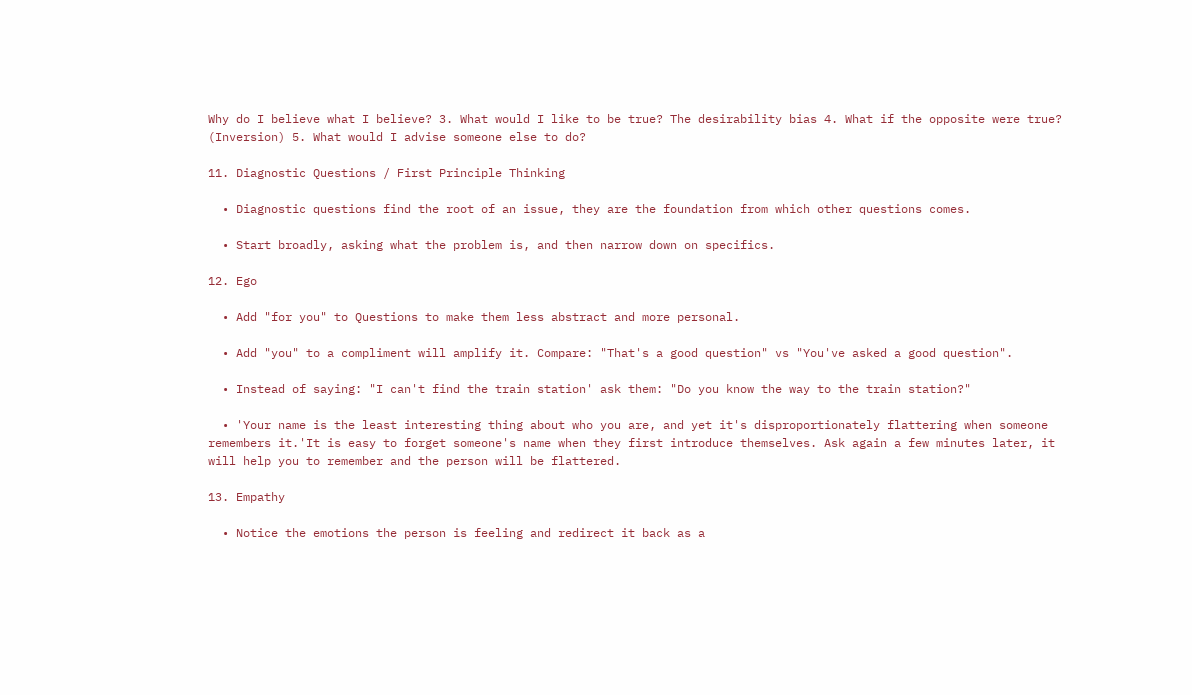Why do I believe what I believe? 3. What would I like to be true? The desirability bias 4. What if the opposite were true? (Inversion) 5. What would I advise someone else to do?

11. Diagnostic Questions / First Principle Thinking

  • Diagnostic questions find the root of an issue, they are the foundation from which other questions comes.

  • Start broadly, asking what the problem is, and then narrow down on specifics.

12. Ego

  • Add "for you" to Questions to make them less abstract and more personal.

  • Add "you" to a compliment will amplify it. Compare: "That's a good question" vs "You've asked a good question".

  • Instead of saying: "I can't find the train station' ask them: "Do you know the way to the train station?"

  • 'Your name is the least interesting thing about who you are, and yet it's disproportionately flattering when someone remembers it.'It is easy to forget someone's name when they first introduce themselves. Ask again a few minutes later, it will help you to remember and the person will be flattered.

13. Empathy

  • Notice the emotions the person is feeling and redirect it back as a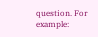question. For example: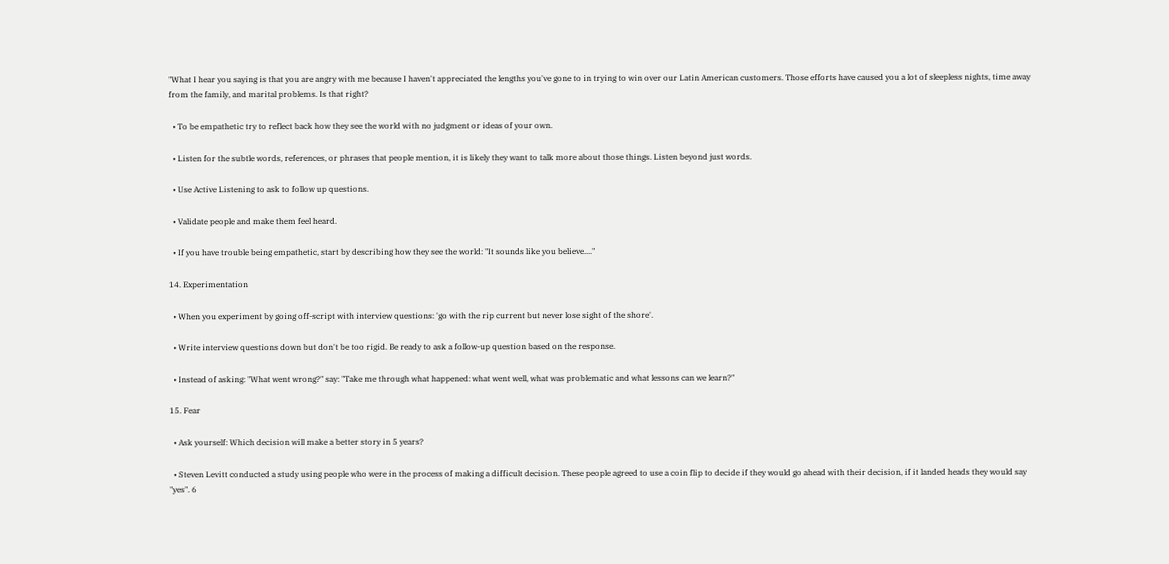"What I hear you saying is that you are angry with me because I haven't appreciated the lengths you've gone to in trying to win over our Latin American customers. Those efforts have caused you a lot of sleepless nights, time away from the family, and marital problems. Is that right?

  • To be empathetic try to reflect back how they see the world with no judgment or ideas of your own.

  • Listen for the subtle words, references, or phrases that people mention, it is likely they want to talk more about those things. Listen beyond just words.

  • Use Active Listening to ask to follow up questions.

  • Validate people and make them feel heard.

  • If you have trouble being empathetic, start by describing how they see the world: "It sounds like you believe...."

14. Experimentation

  • When you experiment by going off-script with interview questions: 'go with the rip current but never lose sight of the shore'.

  • Write interview questions down but don't be too rigid. Be ready to ask a follow-up question based on the response.

  • Instead of asking: "What went wrong?" say: "Take me through what happened: what went well, what was problematic and what lessons can we learn?"

15. Fear

  • Ask yourself: Which decision will make a better story in 5 years?

  • Steven Levitt conducted a study using people who were in the process of making a difficult decision. These people agreed to use a coin flip to decide if they would go ahead with their decision, if it landed heads they would say "yes". 6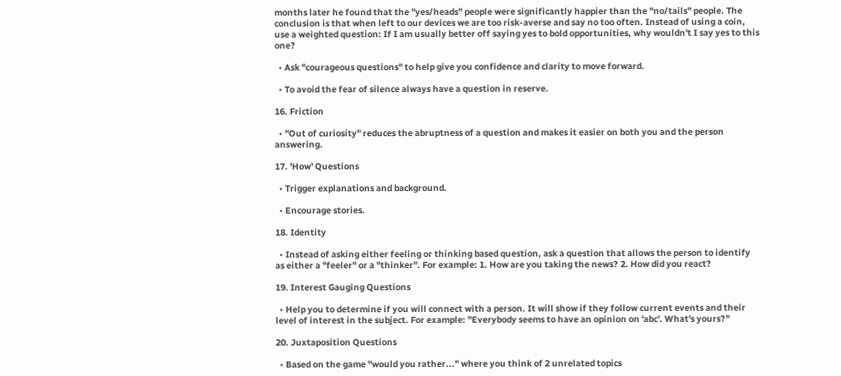months later he found that the "yes/heads" people were significantly happier than the "no/tails" people. The conclusion is that when left to our devices we are too risk-averse and say no too often. Instead of using a coin, use a weighted question: If I am usually better off saying yes to bold opportunities, why wouldn't I say yes to this one?

  • Ask "courageous questions" to help give you confidence and clarity to move forward.

  • To avoid the fear of silence always have a question in reserve.

16. Friction

  • "Out of curiosity" reduces the abruptness of a question and makes it easier on both you and the person answering.

17. 'How' Questions

  • Trigger explanations and background.

  • Encourage stories.

18. Identity

  • Instead of asking either feeling or thinking based question, ask a question that allows the person to identify as either a "feeler" or a "thinker". For example: 1. How are you taking the news? 2. How did you react?

19. Interest Gauging Questions

  • Help you to determine if you will connect with a person. It will show if they follow current events and their level of interest in the subject. For example: "Everybody seems to have an opinion on 'abc'. What's yours?"

20. Juxtaposition Questions

  • Based on the game "would you rather..." where you think of 2 unrelated topics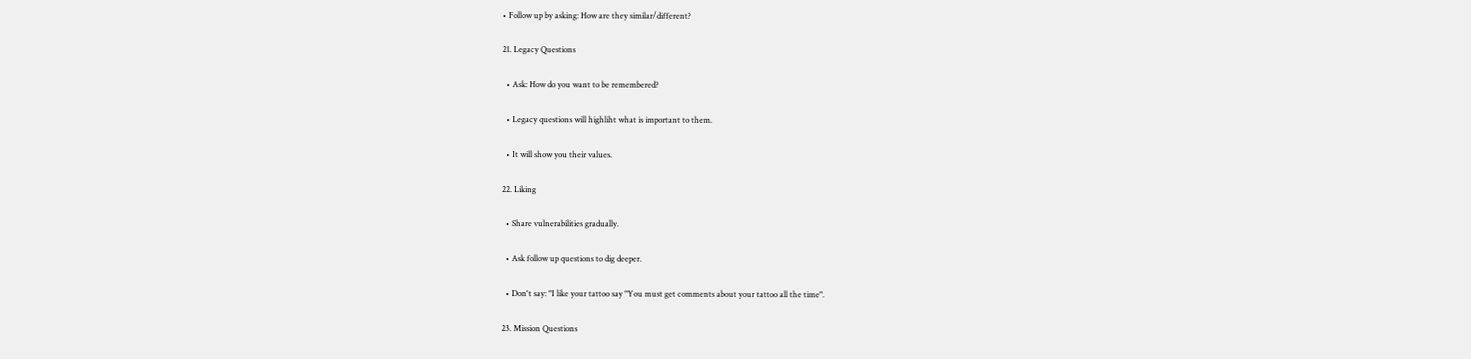• Follow up by asking: How are they similar/different?

21. Legacy Questions

  • Ask: How do you want to be remembered?

  • Legacy questions will highliht what is important to them.

  • It will show you their values.

22. Liking

  • Share vulnerabilities gradually.

  • Ask follow up questions to dig deeper.

  • Don't say: "I like your tattoo say "You must get comments about your tattoo all the time".

23. Mission Questions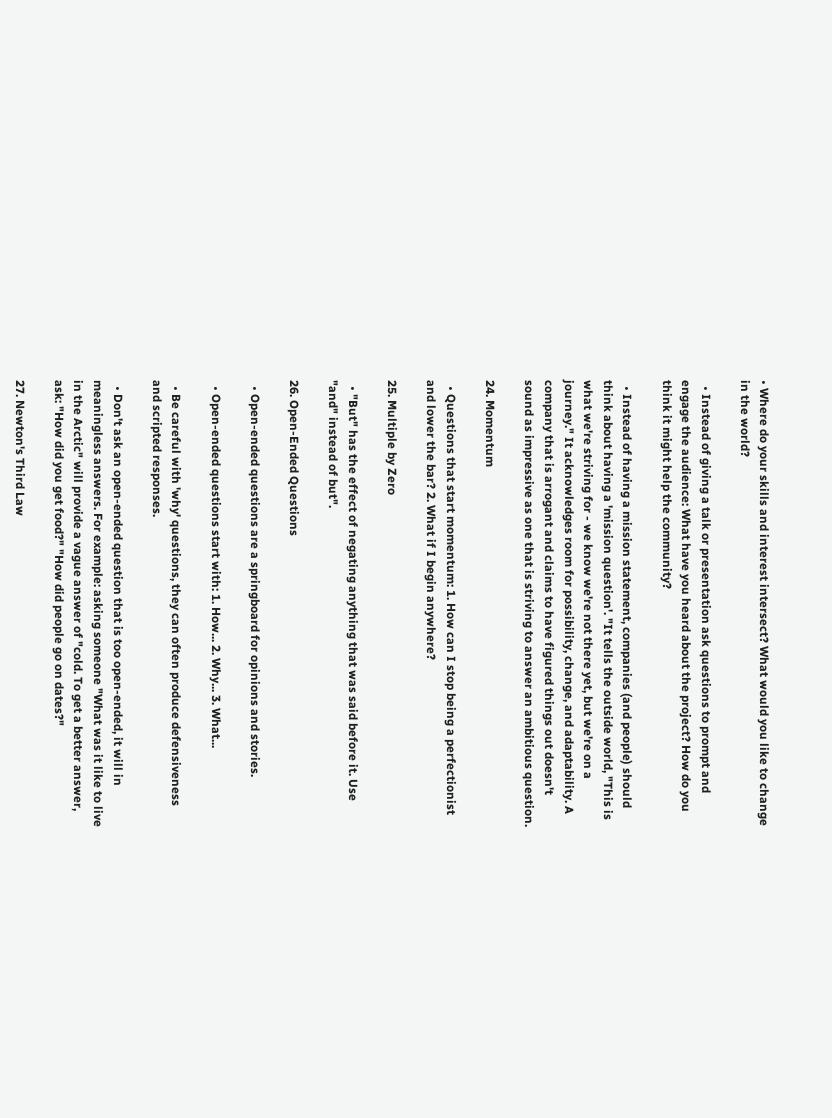• Where do your skills and interest intersect? What would you like to change in the world?

  • Instead of giving a talk or presentation ask questions to prompt and engage the audience: What have you heard about the project? How do you think it might help the community?

  • Instead of having a mission statement, companies (and people) should think about having a 'mission question'. "It tells the outside world, "This is what we're striving for - we know we're not there yet, but we're on a journey." It acknowledges room for possibility, change, and adaptability. A company that is arrogant and claims to have figured things out doesn't sound as impressive as one that is striving to answer an ambitious question.

24. Momentum

  • Questions that start momentum: 1. How can I stop being a perfectionist and lower the bar? 2. What if I begin anywhere?

25. Multiple by Zero

  • "But" has the effect of negating anything that was said before it. Use "and" instead of but".

26. Open-Ended Questions

  • Open-ended questions are a springboard for opinions and stories.

  • Open-ended questions start with: 1. How... 2. Why... 3. What...

  • Be careful with 'why' questions, they can often produce defensiveness and scripted responses.

  • Don't ask an open-ended question that is too open-ended, it will in meaningless answers. For example: asking someone "What was it like to live in the Arctic" will provide a vague answer of "cold. To get a better answer, ask: "How did you get food?" "How did people go on dates?"

27. Newton's Third Law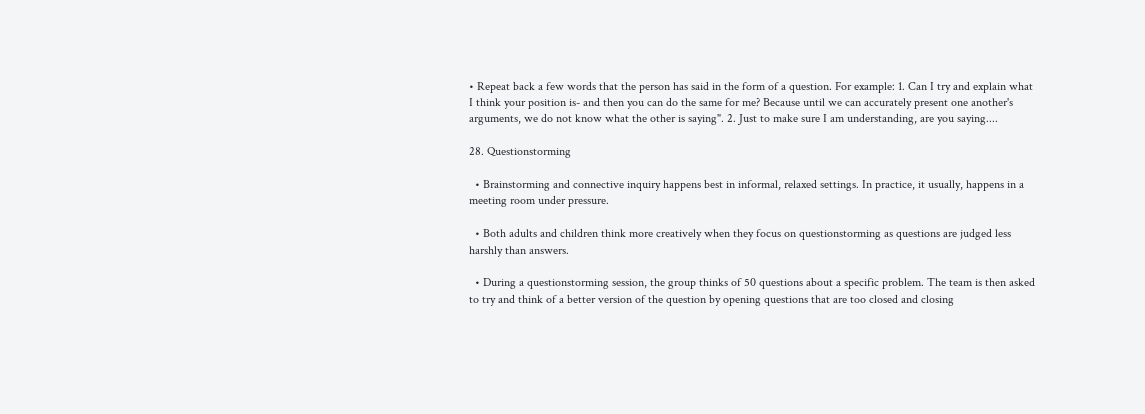• Repeat back a few words that the person has said in the form of a question. For example: 1. Can I try and explain what I think your position is- and then you can do the same for me? Because until we can accurately present one another's arguments, we do not know what the other is saying". 2. Just to make sure I am understanding, are you saying....

28. Questionstorming

  • Brainstorming and connective inquiry happens best in informal, relaxed settings. In practice, it usually, happens in a meeting room under pressure.

  • Both adults and children think more creatively when they focus on questionstorming as questions are judged less harshly than answers.

  • During a questionstorming session, the group thinks of 50 questions about a specific problem. The team is then asked to try and think of a better version of the question by opening questions that are too closed and closing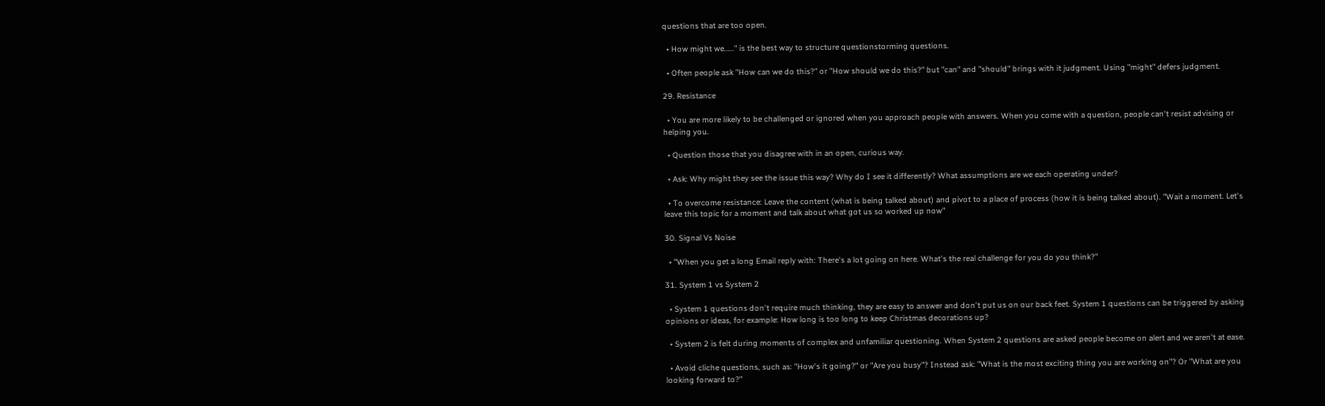questions that are too open.

  • How might we....." is the best way to structure questionstorming questions.

  • Often people ask "How can we do this?" or "How should we do this?" but "can" and "should" brings with it judgment. Using "might" defers judgment.

29. Resistance

  • You are more likely to be challenged or ignored when you approach people with answers. When you come with a question, people can't resist advising or helping you.

  • Question those that you disagree with in an open, curious way.

  • Ask: Why might they see the issue this way? Why do I see it differently? What assumptions are we each operating under?

  • To overcome resistance: Leave the content (what is being talked about) and pivot to a place of process (how it is being talked about). "Wait a moment. Let's leave this topic for a moment and talk about what got us so worked up now"

30. Signal Vs Noise

  • "When you get a long Email reply with: There's a lot going on here. What's the real challenge for you do you think?"

31. System 1 vs System 2

  • System 1 questions don't require much thinking, they are easy to answer and don't put us on our back feet. System 1 questions can be triggered by asking opinions or ideas, for example: How long is too long to keep Christmas decorations up?

  • System 2 is felt during moments of complex and unfamiliar questioning. When System 2 questions are asked people become on alert and we aren't at ease.

  • Avoid cliche questions, such as: "How's it going?" or "Are you busy"? Instead ask: "What is the most exciting thing you are working on"? Or "What are you looking forward to?"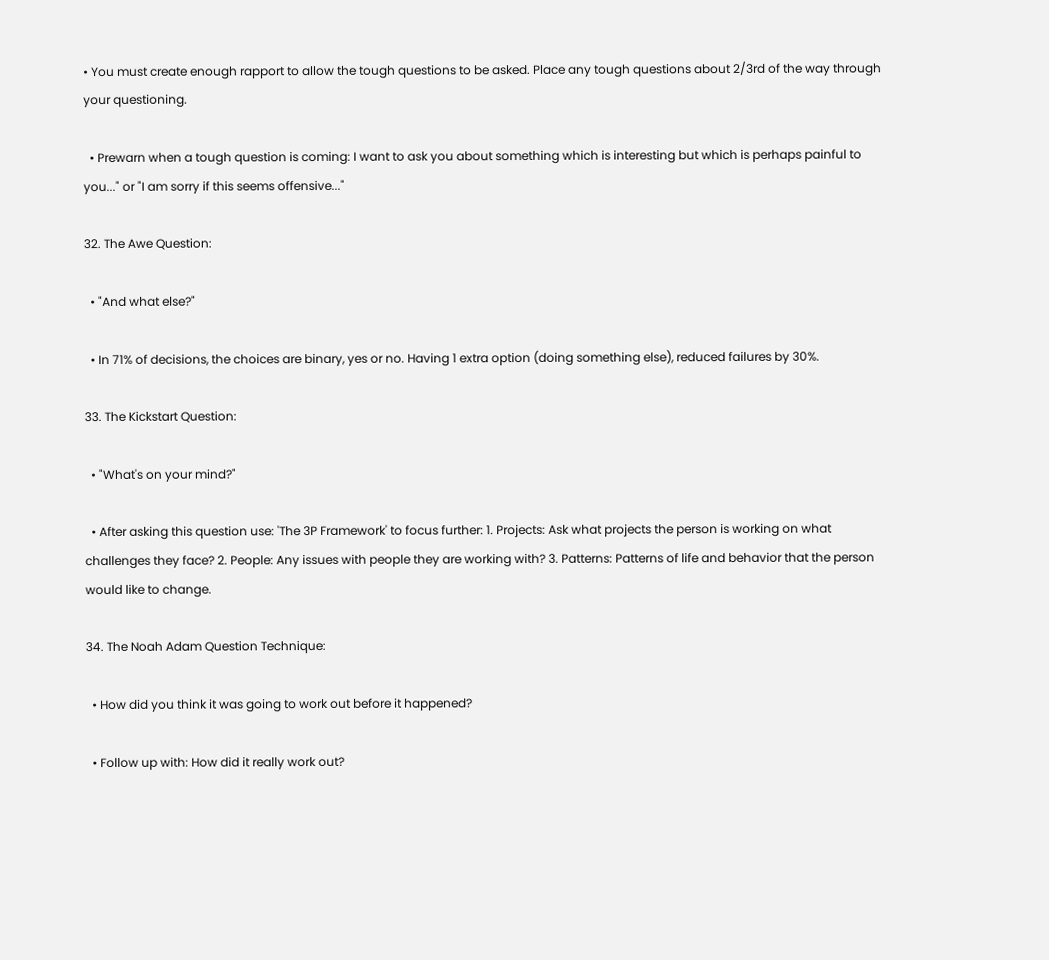• You must create enough rapport to allow the tough questions to be asked. Place any tough questions about 2/3rd of the way through your questioning.

  • Prewarn when a tough question is coming: I want to ask you about something which is interesting but which is perhaps painful to you..." or "I am sorry if this seems offensive..."

32. The Awe Question:

  • "And what else?"

  • In 71% of decisions, the choices are binary, yes or no. Having 1 extra option (doing something else), reduced failures by 30%.

33. The Kickstart Question:

  • "What's on your mind?"

  • After asking this question use: 'The 3P Framework' to focus further: 1. Projects: Ask what projects the person is working on what challenges they face? 2. People: Any issues with people they are working with? 3. Patterns: Patterns of life and behavior that the person would like to change.

34. The Noah Adam Question Technique:

  • How did you think it was going to work out before it happened?

  • Follow up with: How did it really work out?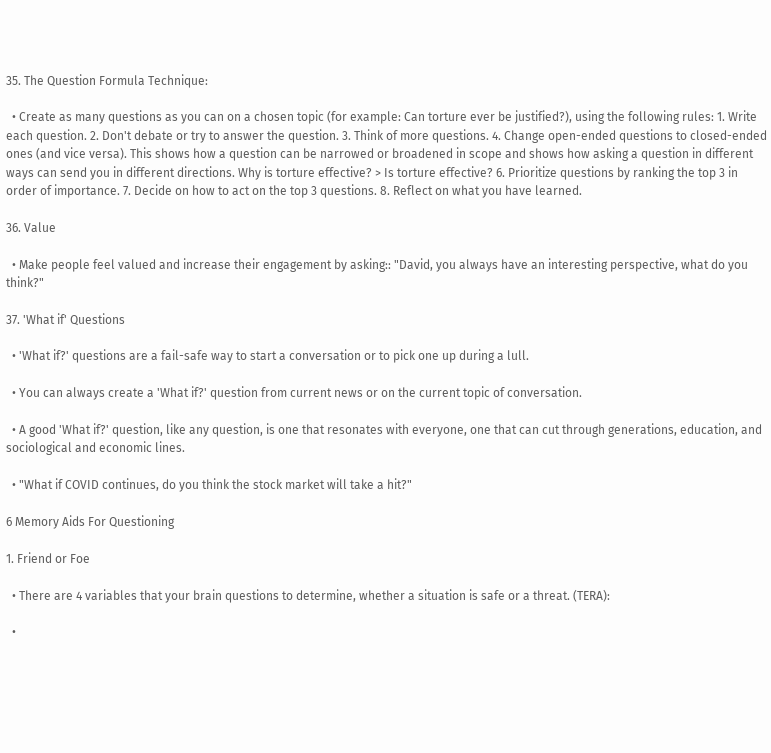35. The Question Formula Technique:

  • Create as many questions as you can on a chosen topic (for example: Can torture ever be justified?), using the following rules: 1. Write each question. 2. Don't debate or try to answer the question. 3. Think of more questions. 4. Change open-ended questions to closed-ended ones (and vice versa). This shows how a question can be narrowed or broadened in scope and shows how asking a question in different ways can send you in different directions. Why is torture effective? > Is torture effective? 6. Prioritize questions by ranking the top 3 in order of importance. 7. Decide on how to act on the top 3 questions. 8. Reflect on what you have learned.

36. Value

  • Make people feel valued and increase their engagement by asking:: "David, you always have an interesting perspective, what do you think?"

37. 'What if' Questions

  • 'What if?' questions are a fail-safe way to start a conversation or to pick one up during a lull.

  • You can always create a 'What if?' question from current news or on the current topic of conversation.

  • A good 'What if?' question, like any question, is one that resonates with everyone, one that can cut through generations, education, and sociological and economic lines.

  • "What if COVID continues, do you think the stock market will take a hit?"

6 Memory Aids For Questioning

1. Friend or Foe

  • There are 4 variables that your brain questions to determine, whether a situation is safe or a threat. (TERA):

  •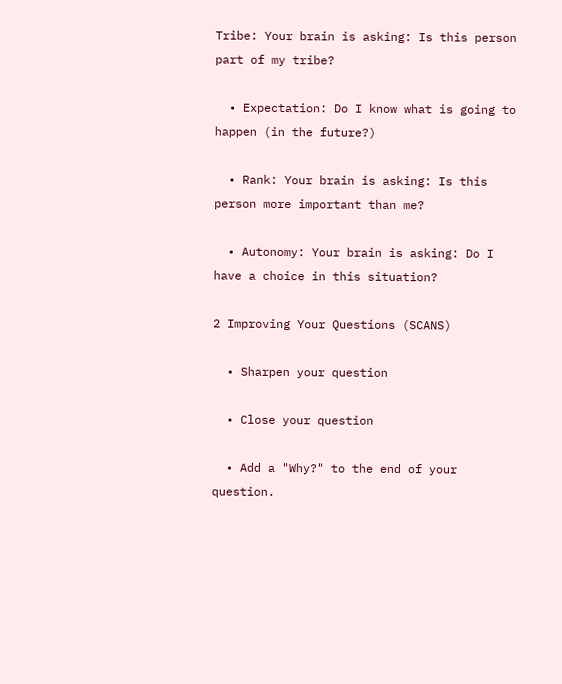Tribe: Your brain is asking: Is this person part of my tribe?

  • Expectation: Do I know what is going to happen (in the future?)

  • Rank: Your brain is asking: Is this person more important than me?

  • Autonomy: Your brain is asking: Do I have a choice in this situation?

2 Improving Your Questions (SCANS)

  • Sharpen your question

  • Close your question

  • Add a "Why?" to the end of your question.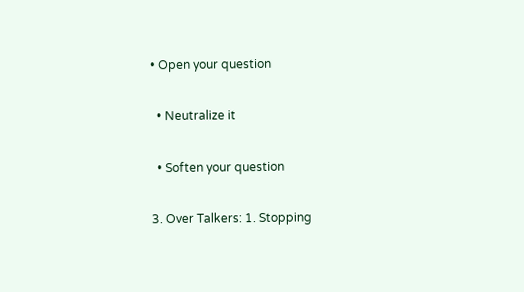• Open your question

  • Neutralize it

  • Soften your question

3. Over Talkers: 1. Stopping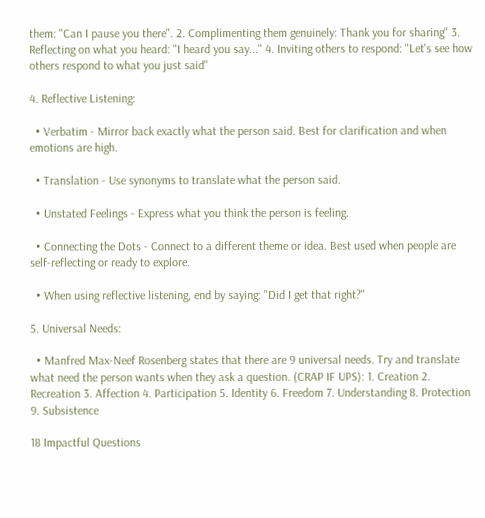them: "Can I pause you there". 2. Complimenting them genuinely: Thank you for sharing" 3. Reflecting on what you heard: "I heard you say..." 4. Inviting others to respond: "Let's see how others respond to what you just said"

4. Reflective Listening:

  • Verbatim - Mirror back exactly what the person said. Best for clarification and when emotions are high.

  • Translation - Use synonyms to translate what the person said.

  • Unstated Feelings - Express what you think the person is feeling.

  • Connecting the Dots - Connect to a different theme or idea. Best used when people are self-reflecting or ready to explore.

  • When using reflective listening, end by saying: "Did I get that right?"

5. Universal Needs:

  • Manfred Max-Neef Rosenberg states that there are 9 universal needs. Try and translate what need the person wants when they ask a question. (CRAP IF UPS): 1. Creation 2. Recreation 3. Affection 4. Participation 5. Identity 6. Freedom 7. Understanding 8. Protection 9. Subsistence

18 Impactful Questions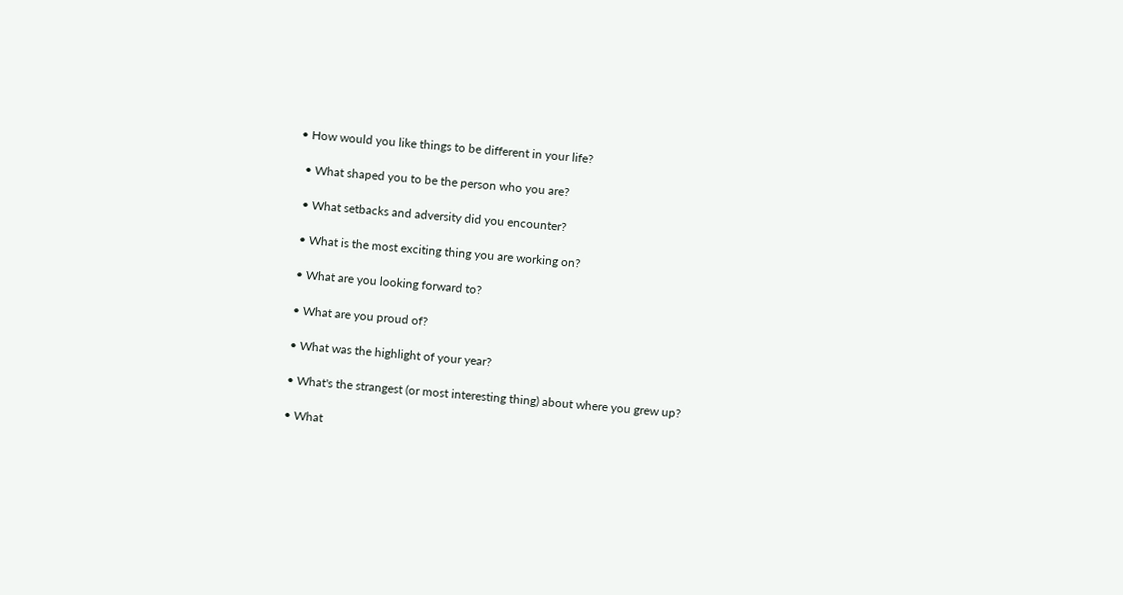• How would you like things to be different in your life?

  • What shaped you to be the person who you are?

  • What setbacks and adversity did you encounter?

  • What is the most exciting thing you are working on?

  • What are you looking forward to?

  • What are you proud of?

  • What was the highlight of your year?

  • What's the strangest (or most interesting thing) about where you grew up?

  • What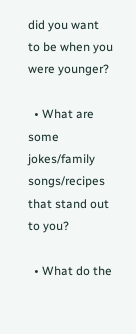did you want to be when you were younger?

  • What are some jokes/family songs/recipes that stand out to you?

  • What do the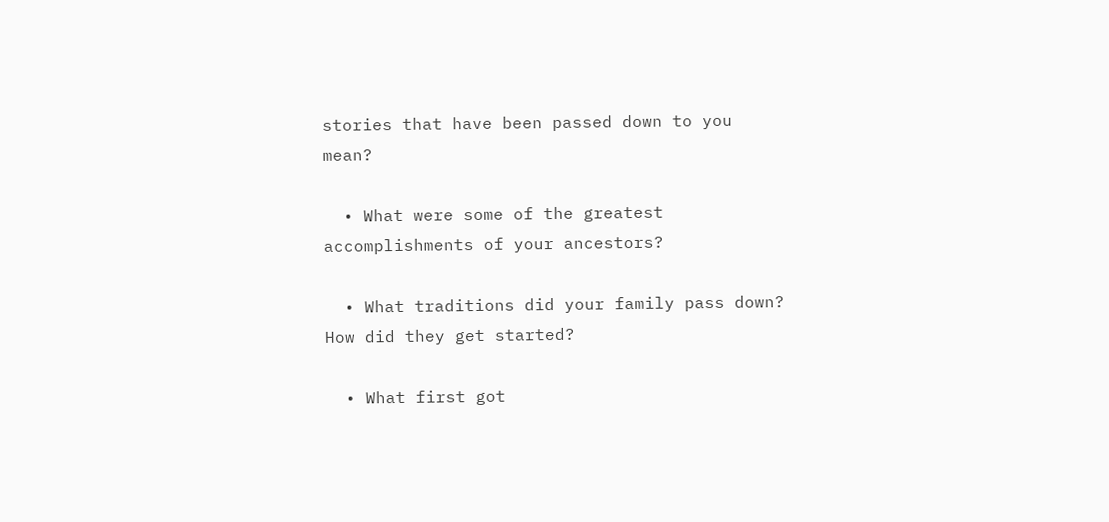stories that have been passed down to you mean?

  • What were some of the greatest accomplishments of your ancestors?

  • What traditions did your family pass down? How did they get started?

  • What first got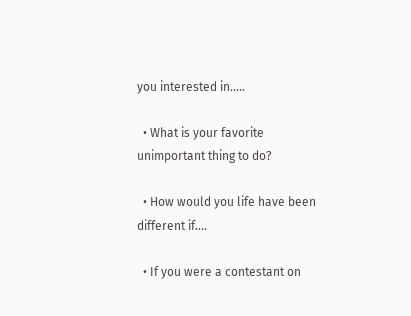you interested in.....

  • What is your favorite unimportant thing to do?

  • How would you life have been different if....

  • If you were a contestant on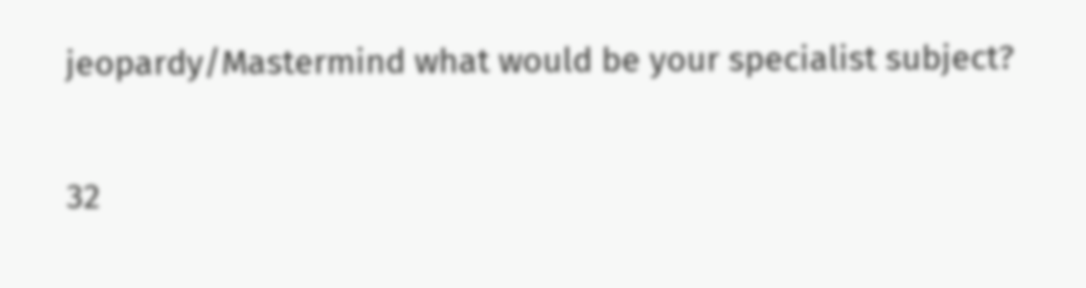jeopardy/Mastermind what would be your specialist subject?

32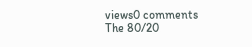views0 comments
The 80/20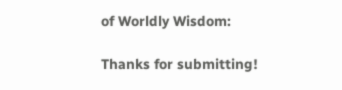of Worldly Wisdom:

Thanks for submitting!